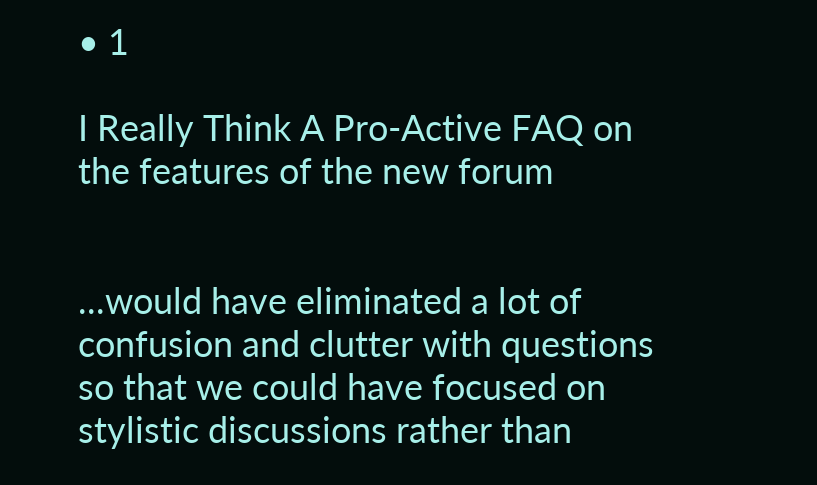• 1

I Really Think A Pro-Active FAQ on the features of the new forum


...would have eliminated a lot of confusion and clutter with questions so that we could have focused on stylistic discussions rather than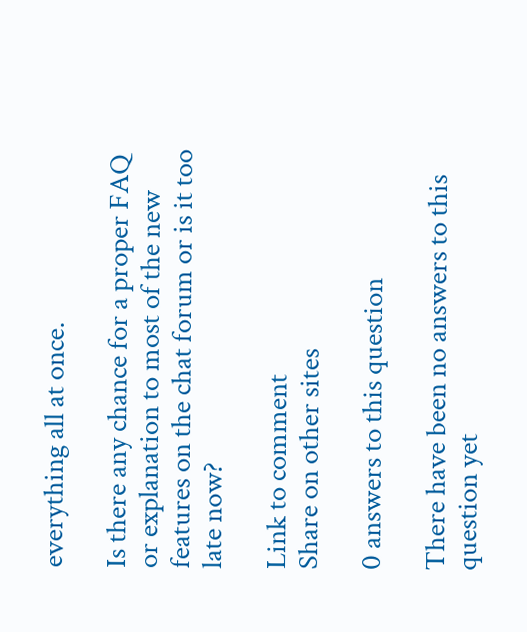everything all at once.

Is there any chance for a proper FAQ or explanation to most of the new features on the chat forum or is it too late now?

Link to comment
Share on other sites

0 answers to this question

There have been no answers to this question yet